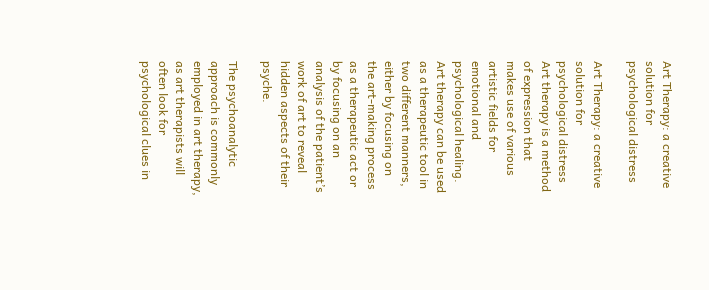Art Therapy: a creative solution for psychological distress

Art Therapy: a creative solution for psychological distress
Art therapy is a method of expression that makes use of various artistic fields for emotional and psychological healing. Art therapy can be used as a therapeutic tool in two different manners, either by focusing on the art-making process as a therapeutic act or by focusing on an analysis of the patient’s work of art to reveal hidden aspects of their psyche.

The psychoanalytic approach is commonly employed in art therapy, as art therapists will often look for psychological clues in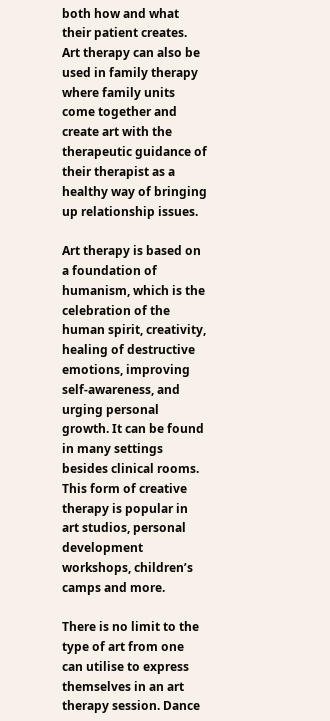both how and what their patient creates. Art therapy can also be used in family therapy where family units come together and create art with the therapeutic guidance of their therapist as a healthy way of bringing up relationship issues.

Art therapy is based on a foundation of humanism, which is the celebration of the human spirit, creativity, healing of destructive emotions, improving self-awareness, and urging personal growth. It can be found in many settings besides clinical rooms. This form of creative therapy is popular in art studios, personal development workshops, children’s camps and more.

There is no limit to the type of art from one can utilise to express themselves in an art therapy session. Dance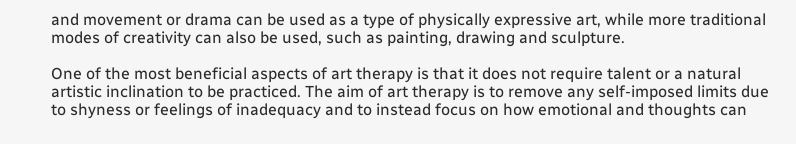and movement or drama can be used as a type of physically expressive art, while more traditional modes of creativity can also be used, such as painting, drawing and sculpture.

One of the most beneficial aspects of art therapy is that it does not require talent or a natural artistic inclination to be practiced. The aim of art therapy is to remove any self-imposed limits due to shyness or feelings of inadequacy and to instead focus on how emotional and thoughts can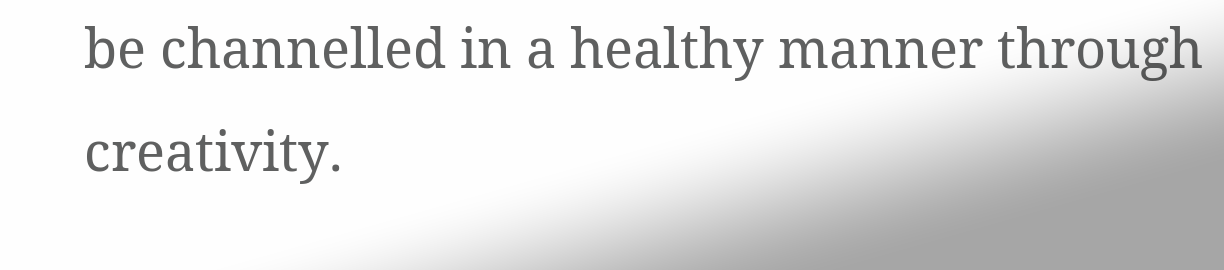be channelled in a healthy manner through creativity.